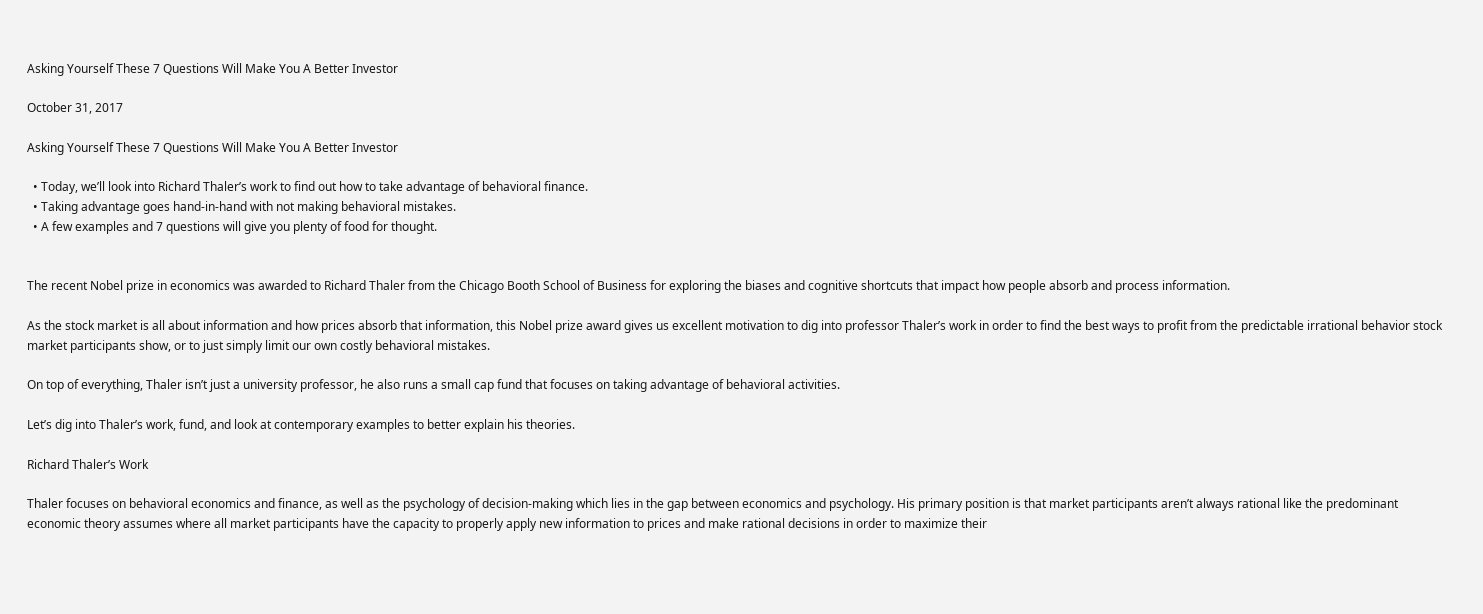Asking Yourself These 7 Questions Will Make You A Better Investor

October 31, 2017

Asking Yourself These 7 Questions Will Make You A Better Investor

  • Today, we’ll look into Richard Thaler’s work to find out how to take advantage of behavioral finance.
  • Taking advantage goes hand-in-hand with not making behavioral mistakes.
  • A few examples and 7 questions will give you plenty of food for thought.


The recent Nobel prize in economics was awarded to Richard Thaler from the Chicago Booth School of Business for exploring the biases and cognitive shortcuts that impact how people absorb and process information.

As the stock market is all about information and how prices absorb that information, this Nobel prize award gives us excellent motivation to dig into professor Thaler’s work in order to find the best ways to profit from the predictable irrational behavior stock market participants show, or to just simply limit our own costly behavioral mistakes.

On top of everything, Thaler isn’t just a university professor, he also runs a small cap fund that focuses on taking advantage of behavioral activities.

Let’s dig into Thaler’s work, fund, and look at contemporary examples to better explain his theories.

Richard Thaler’s Work

Thaler focuses on behavioral economics and finance, as well as the psychology of decision-making which lies in the gap between economics and psychology. His primary position is that market participants aren’t always rational like the predominant economic theory assumes where all market participants have the capacity to properly apply new information to prices and make rational decisions in order to maximize their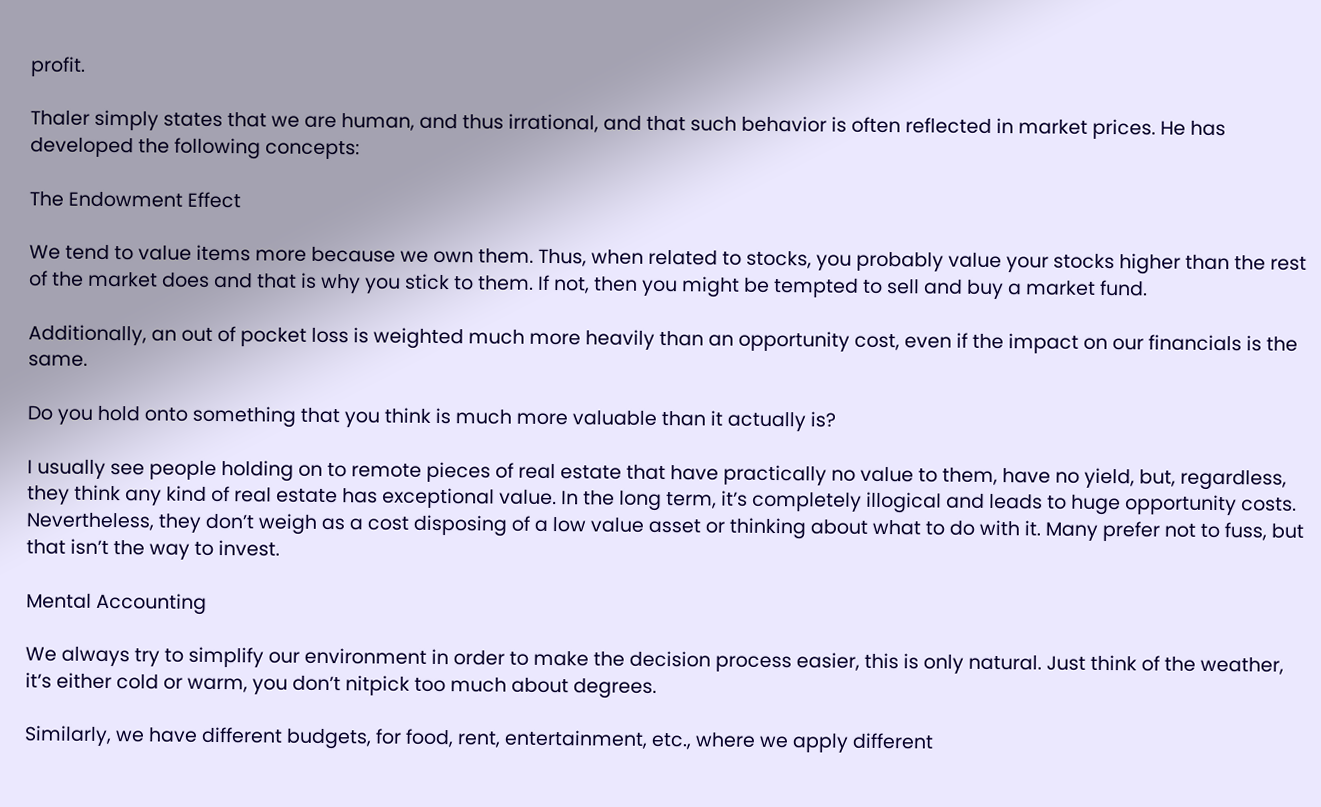profit.

Thaler simply states that we are human, and thus irrational, and that such behavior is often reflected in market prices. He has developed the following concepts:

The Endowment Effect

We tend to value items more because we own them. Thus, when related to stocks, you probably value your stocks higher than the rest of the market does and that is why you stick to them. If not, then you might be tempted to sell and buy a market fund.

Additionally, an out of pocket loss is weighted much more heavily than an opportunity cost, even if the impact on our financials is the same.

Do you hold onto something that you think is much more valuable than it actually is?

I usually see people holding on to remote pieces of real estate that have practically no value to them, have no yield, but, regardless, they think any kind of real estate has exceptional value. In the long term, it’s completely illogical and leads to huge opportunity costs. Nevertheless, they don’t weigh as a cost disposing of a low value asset or thinking about what to do with it. Many prefer not to fuss, but that isn’t the way to invest.

Mental Accounting

We always try to simplify our environment in order to make the decision process easier, this is only natural. Just think of the weather, it’s either cold or warm, you don’t nitpick too much about degrees.

Similarly, we have different budgets, for food, rent, entertainment, etc., where we apply different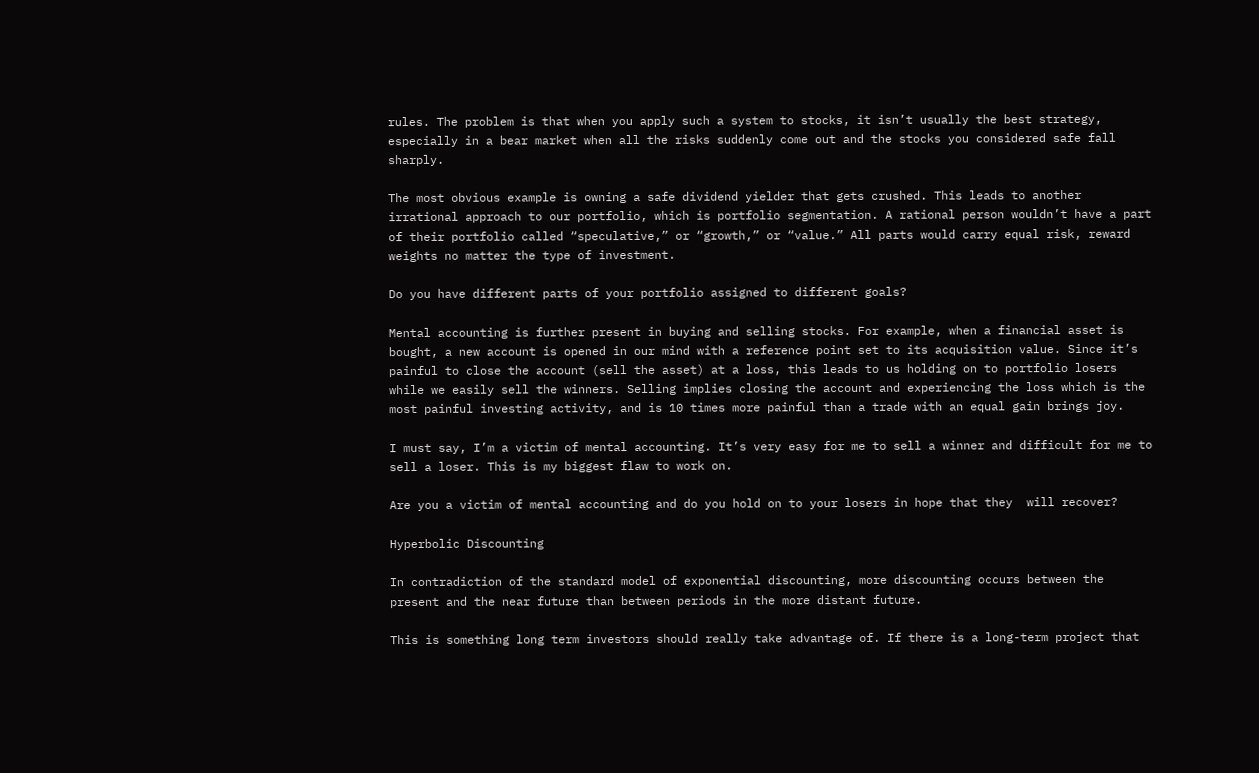rules. The problem is that when you apply such a system to stocks, it isn’t usually the best strategy, especially in a bear market when all the risks suddenly come out and the stocks you considered safe fall sharply.

The most obvious example is owning a safe dividend yielder that gets crushed. This leads to another irrational approach to our portfolio, which is portfolio segmentation. A rational person wouldn’t have a part of their portfolio called “speculative,” or “growth,” or “value.” All parts would carry equal risk, reward weights no matter the type of investment.

Do you have different parts of your portfolio assigned to different goals?

Mental accounting is further present in buying and selling stocks. For example, when a financial asset is bought, a new account is opened in our mind with a reference point set to its acquisition value. Since it’s painful to close the account (sell the asset) at a loss, this leads to us holding on to portfolio losers while we easily sell the winners. Selling implies closing the account and experiencing the loss which is the most painful investing activity, and is 10 times more painful than a trade with an equal gain brings joy.

I must say, I’m a victim of mental accounting. It’s very easy for me to sell a winner and difficult for me to sell a loser. This is my biggest flaw to work on.

Are you a victim of mental accounting and do you hold on to your losers in hope that they  will recover?

Hyperbolic Discounting

In contradiction of the standard model of exponential discounting, more discounting occurs between the present and the near future than between periods in the more distant future.

This is something long term investors should really take advantage of. If there is a long-term project that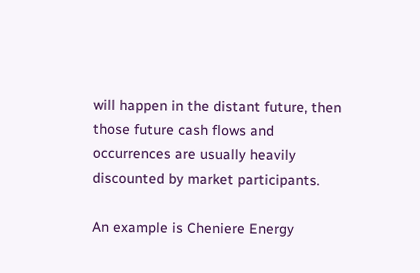will happen in the distant future, then those future cash flows and occurrences are usually heavily discounted by market participants.

An example is Cheniere Energy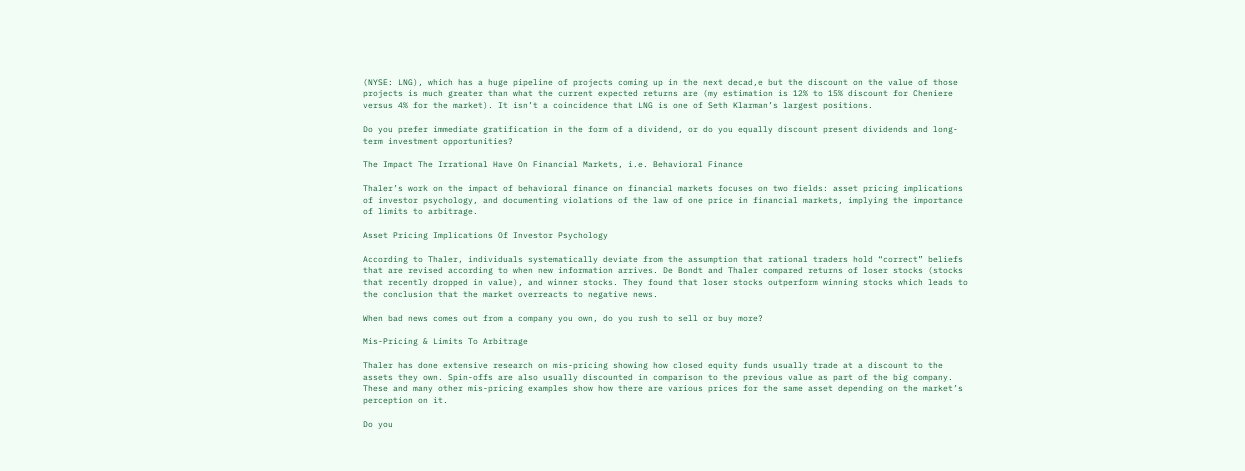(NYSE: LNG), which has a huge pipeline of projects coming up in the next decad,e but the discount on the value of those projects is much greater than what the current expected returns are (my estimation is 12% to 15% discount for Cheniere versus 4% for the market). It isn’t a coincidence that LNG is one of Seth Klarman’s largest positions.

Do you prefer immediate gratification in the form of a dividend, or do you equally discount present dividends and long-term investment opportunities?

The Impact The Irrational Have On Financial Markets, i.e. Behavioral Finance

Thaler’s work on the impact of behavioral finance on financial markets focuses on two fields: asset pricing implications of investor psychology, and documenting violations of the law of one price in financial markets, implying the importance of limits to arbitrage.

Asset Pricing Implications Of Investor Psychology

According to Thaler, individuals systematically deviate from the assumption that rational traders hold “correct” beliefs that are revised according to when new information arrives. De Bondt and Thaler compared returns of loser stocks (stocks that recently dropped in value), and winner stocks. They found that loser stocks outperform winning stocks which leads to the conclusion that the market overreacts to negative news.

When bad news comes out from a company you own, do you rush to sell or buy more?

Mis-Pricing & Limits To Arbitrage

Thaler has done extensive research on mis-pricing showing how closed equity funds usually trade at a discount to the assets they own. Spin-offs are also usually discounted in comparison to the previous value as part of the big company. These and many other mis-pricing examples show how there are various prices for the same asset depending on the market’s perception on it.

Do you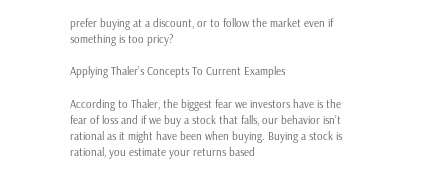prefer buying at a discount, or to follow the market even if something is too pricy?

Applying Thaler’s Concepts To Current Examples

According to Thaler, the biggest fear we investors have is the fear of loss and if we buy a stock that falls, our behavior isn’t rational as it might have been when buying. Buying a stock is rational, you estimate your returns based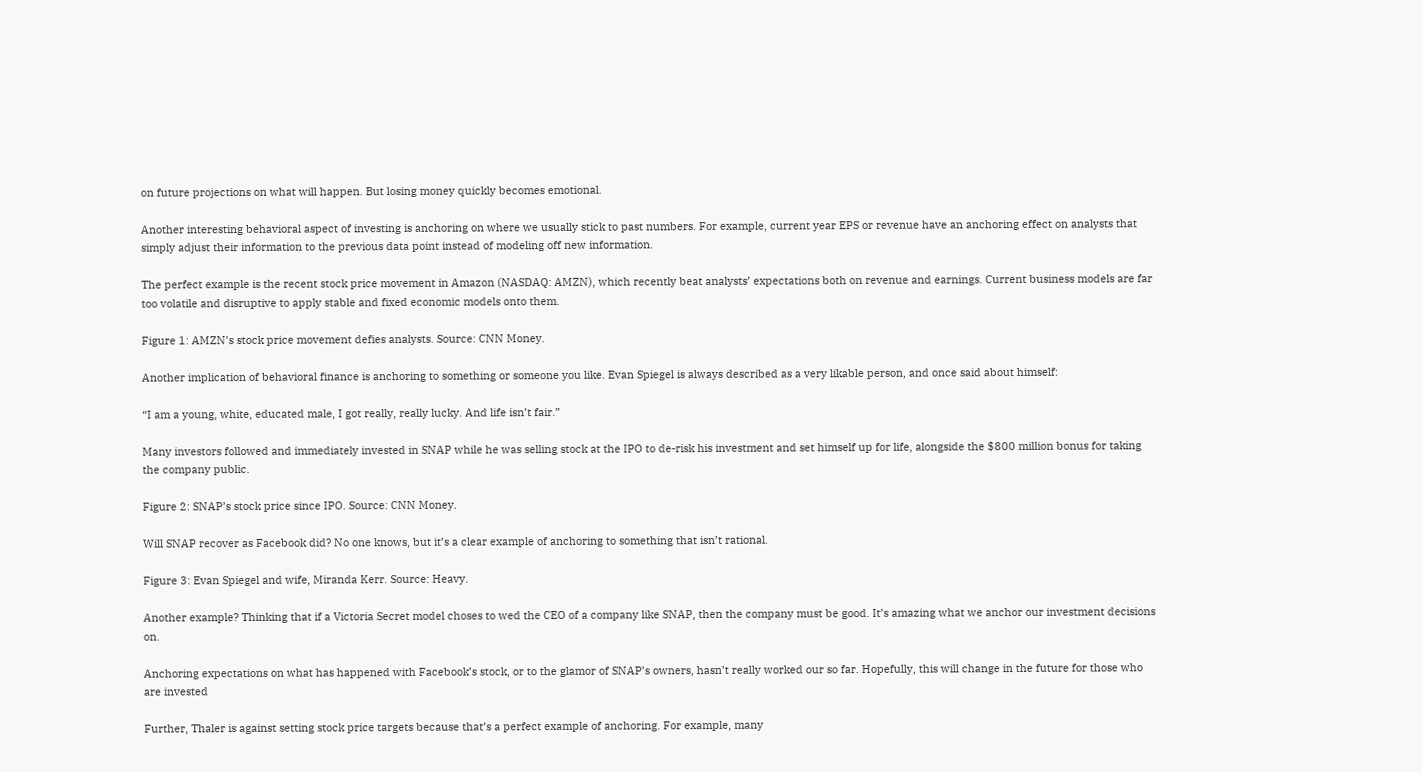on future projections on what will happen. But losing money quickly becomes emotional.

Another interesting behavioral aspect of investing is anchoring on where we usually stick to past numbers. For example, current year EPS or revenue have an anchoring effect on analysts that simply adjust their information to the previous data point instead of modeling off new information.

The perfect example is the recent stock price movement in Amazon (NASDAQ: AMZN), which recently beat analysts’ expectations both on revenue and earnings. Current business models are far too volatile and disruptive to apply stable and fixed economic models onto them.

Figure 1: AMZN’s stock price movement defies analysts. Source: CNN Money.

Another implication of behavioral finance is anchoring to something or someone you like. Evan Spiegel is always described as a very likable person, and once said about himself:

“I am a young, white, educated male, I got really, really lucky. And life isn’t fair.”

Many investors followed and immediately invested in SNAP while he was selling stock at the IPO to de-risk his investment and set himself up for life, alongside the $800 million bonus for taking the company public.

Figure 2: SNAP’s stock price since IPO. Source: CNN Money.

Will SNAP recover as Facebook did? No one knows, but it’s a clear example of anchoring to something that isn’t rational.

Figure 3: Evan Spiegel and wife, Miranda Kerr. Source: Heavy.

Another example? Thinking that if a Victoria Secret model choses to wed the CEO of a company like SNAP, then the company must be good. It’s amazing what we anchor our investment decisions on.

Anchoring expectations on what has happened with Facebook’s stock, or to the glamor of SNAP’s owners, hasn’t really worked our so far. Hopefully, this will change in the future for those who are invested

Further, Thaler is against setting stock price targets because that’s a perfect example of anchoring. For example, many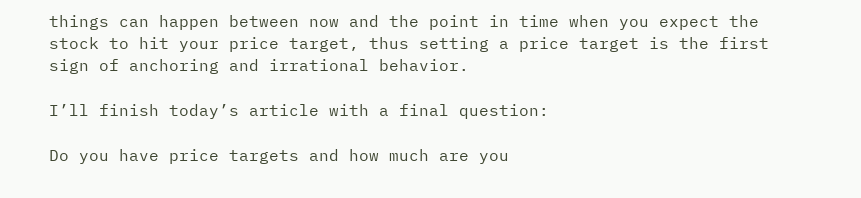things can happen between now and the point in time when you expect the stock to hit your price target, thus setting a price target is the first sign of anchoring and irrational behavior.

I’ll finish today’s article with a final question:

Do you have price targets and how much are you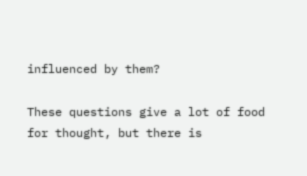influenced by them?

These questions give a lot of food for thought, but there is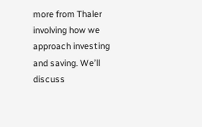more from Thaler involving how we approach investing and saving. We’ll discuss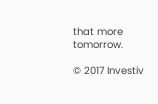that more tomorrow.

© 2017 Investiv